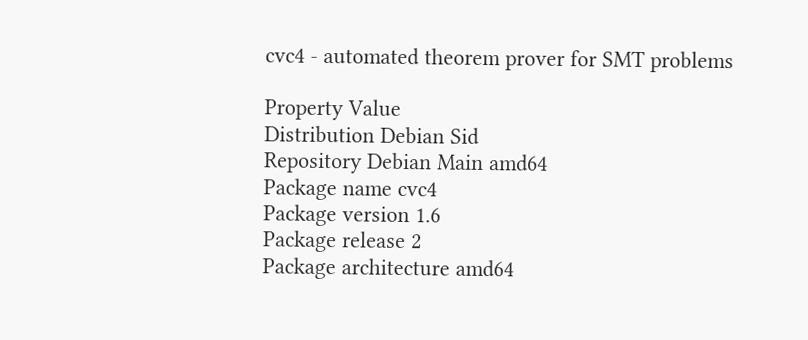cvc4 - automated theorem prover for SMT problems

Property Value
Distribution Debian Sid
Repository Debian Main amd64
Package name cvc4
Package version 1.6
Package release 2
Package architecture amd64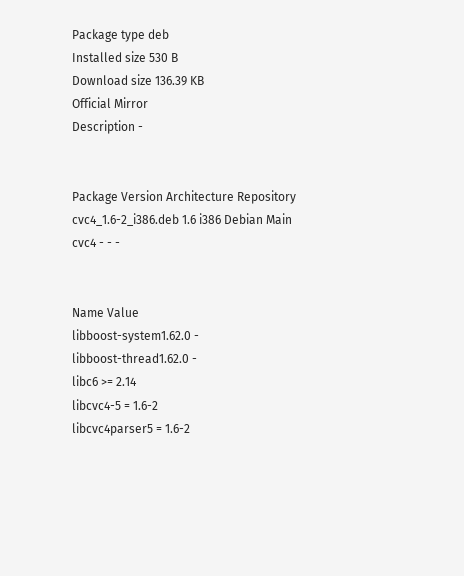Package type deb
Installed size 530 B
Download size 136.39 KB
Official Mirror
Description -


Package Version Architecture Repository
cvc4_1.6-2_i386.deb 1.6 i386 Debian Main
cvc4 - - -


Name Value
libboost-system1.62.0 -
libboost-thread1.62.0 -
libc6 >= 2.14
libcvc4-5 = 1.6-2
libcvc4parser5 = 1.6-2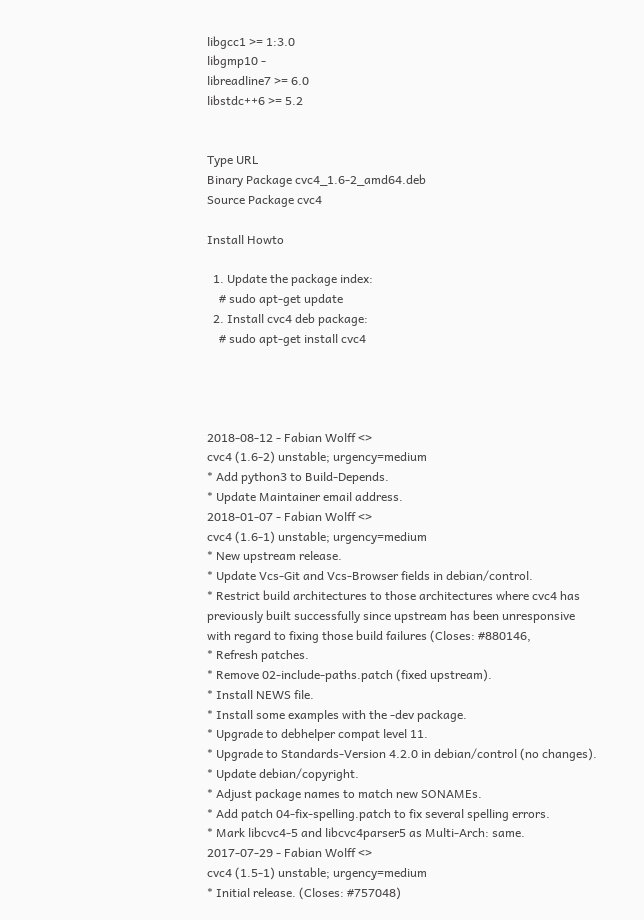libgcc1 >= 1:3.0
libgmp10 -
libreadline7 >= 6.0
libstdc++6 >= 5.2


Type URL
Binary Package cvc4_1.6-2_amd64.deb
Source Package cvc4

Install Howto

  1. Update the package index:
    # sudo apt-get update
  2. Install cvc4 deb package:
    # sudo apt-get install cvc4




2018-08-12 - Fabian Wolff <>
cvc4 (1.6-2) unstable; urgency=medium
* Add python3 to Build-Depends.
* Update Maintainer email address.
2018-01-07 - Fabian Wolff <>
cvc4 (1.6-1) unstable; urgency=medium
* New upstream release.
* Update Vcs-Git and Vcs-Browser fields in debian/control.
* Restrict build architectures to those architectures where cvc4 has
previously built successfully since upstream has been unresponsive
with regard to fixing those build failures (Closes: #880146,
* Refresh patches.
* Remove 02-include-paths.patch (fixed upstream).
* Install NEWS file.
* Install some examples with the -dev package.
* Upgrade to debhelper compat level 11.
* Upgrade to Standards-Version 4.2.0 in debian/control (no changes).
* Update debian/copyright.
* Adjust package names to match new SONAMEs.
* Add patch 04-fix-spelling.patch to fix several spelling errors.
* Mark libcvc4-5 and libcvc4parser5 as Multi-Arch: same.
2017-07-29 - Fabian Wolff <>
cvc4 (1.5-1) unstable; urgency=medium
* Initial release. (Closes: #757048)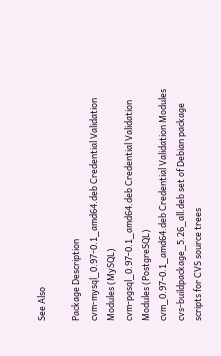See Also

Package Description
cvm-mysql_0.97-0.1_amd64.deb Credential Validation Modules (MySQL)
cvm-pgsql_0.97-0.1_amd64.deb Credential Validation Modules (PostgreSQL)
cvm_0.97-0.1_amd64.deb Credential Validation Modules
cvs-buildpackage_5.26_all.deb set of Debian package scripts for CVS source trees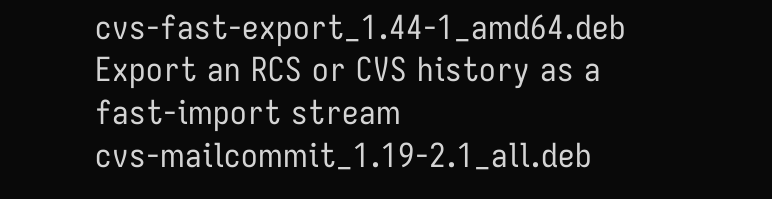cvs-fast-export_1.44-1_amd64.deb Export an RCS or CVS history as a fast-import stream
cvs-mailcommit_1.19-2.1_all.deb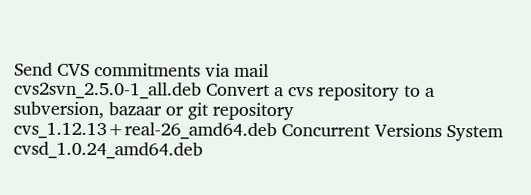Send CVS commitments via mail
cvs2svn_2.5.0-1_all.deb Convert a cvs repository to a subversion, bazaar or git repository
cvs_1.12.13+real-26_amd64.deb Concurrent Versions System
cvsd_1.0.24_amd64.deb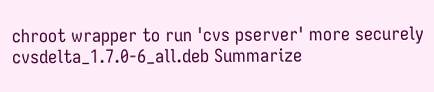chroot wrapper to run 'cvs pserver' more securely
cvsdelta_1.7.0-6_all.deb Summarize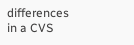differences in a CVS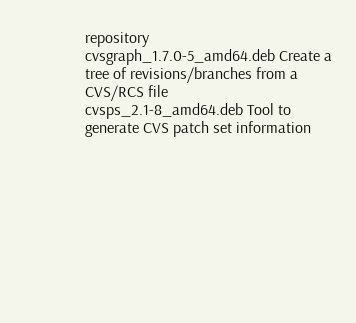repository
cvsgraph_1.7.0-5_amd64.deb Create a tree of revisions/branches from a CVS/RCS file
cvsps_2.1-8_amd64.deb Tool to generate CVS patch set information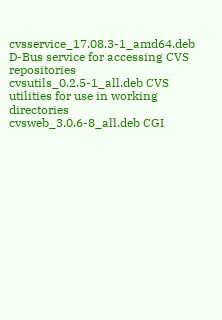cvsservice_17.08.3-1_amd64.deb D-Bus service for accessing CVS repositories
cvsutils_0.2.5-1_all.deb CVS utilities for use in working directories
cvsweb_3.0.6-8_all.deb CGI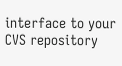interface to your CVS repository